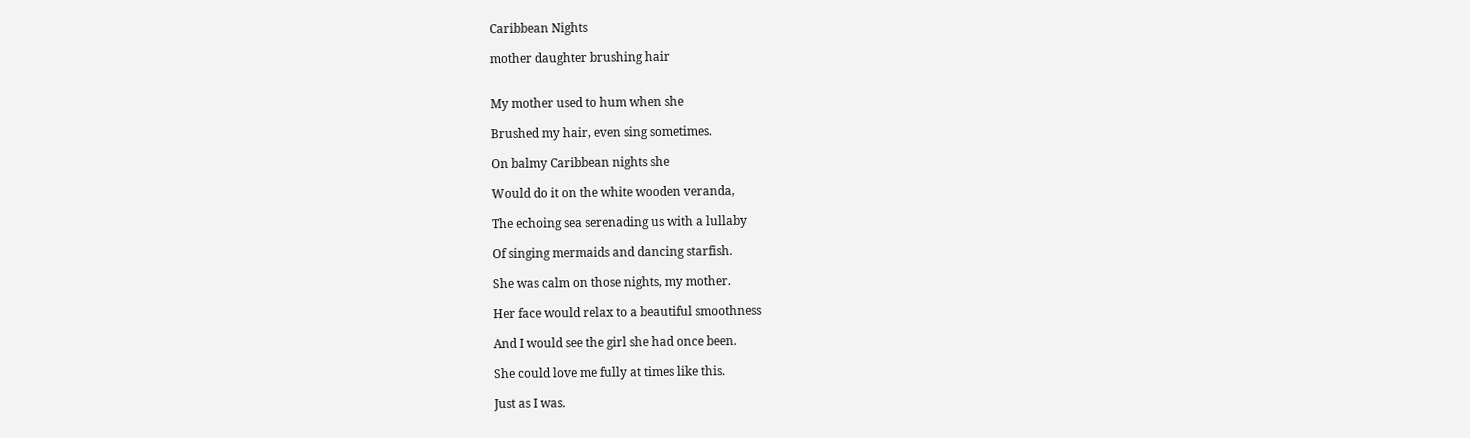Caribbean Nights

mother daughter brushing hair


My mother used to hum when she

Brushed my hair, even sing sometimes.

On balmy Caribbean nights she

Would do it on the white wooden veranda,

The echoing sea serenading us with a lullaby

Of singing mermaids and dancing starfish.

She was calm on those nights, my mother.

Her face would relax to a beautiful smoothness

And I would see the girl she had once been.

She could love me fully at times like this.

Just as I was.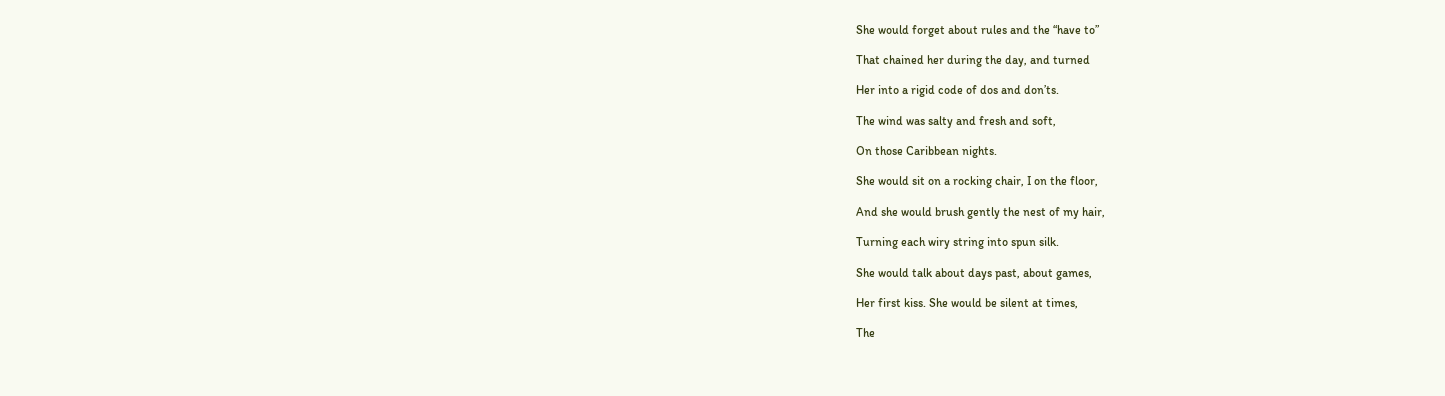She would forget about rules and the “have to”

That chained her during the day, and turned

Her into a rigid code of dos and don’ts.

The wind was salty and fresh and soft,

On those Caribbean nights.

She would sit on a rocking chair, I on the floor,

And she would brush gently the nest of my hair,

Turning each wiry string into spun silk.

She would talk about days past, about games,

Her first kiss. She would be silent at times,

The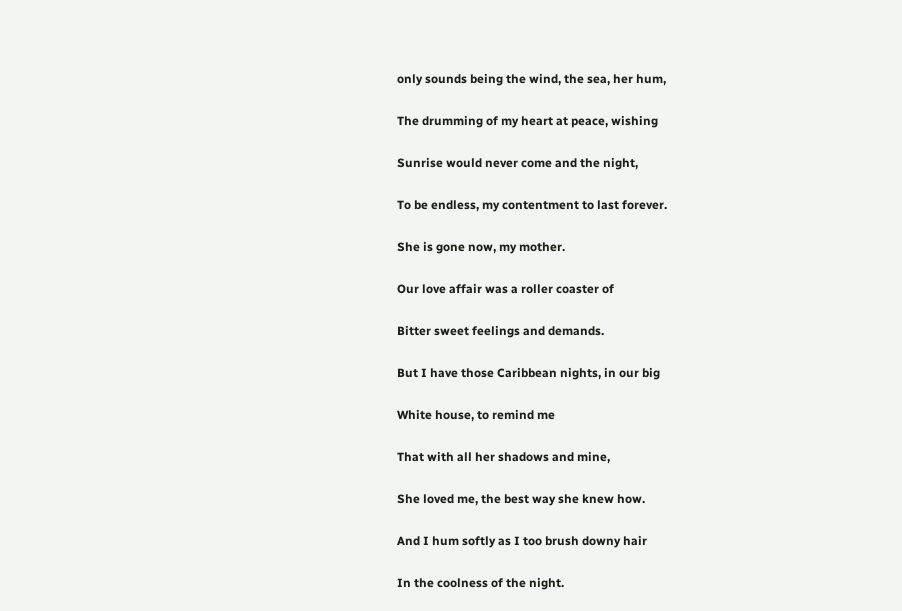only sounds being the wind, the sea, her hum,

The drumming of my heart at peace, wishing

Sunrise would never come and the night,

To be endless, my contentment to last forever.

She is gone now, my mother.

Our love affair was a roller coaster of

Bitter sweet feelings and demands.

But I have those Caribbean nights, in our big

White house, to remind me

That with all her shadows and mine,

She loved me, the best way she knew how.

And I hum softly as I too brush downy hair

In the coolness of the night.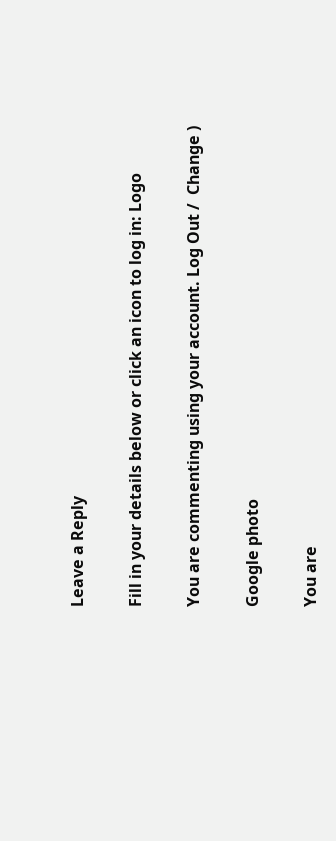Leave a Reply

Fill in your details below or click an icon to log in: Logo

You are commenting using your account. Log Out /  Change )

Google photo

You are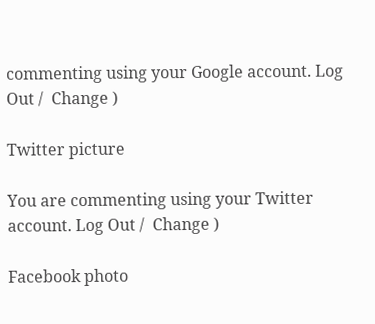commenting using your Google account. Log Out /  Change )

Twitter picture

You are commenting using your Twitter account. Log Out /  Change )

Facebook photo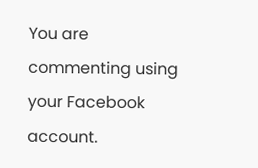You are commenting using your Facebook account.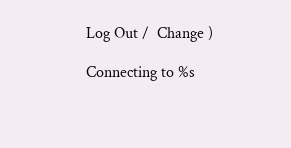Log Out /  Change )

Connecting to %s